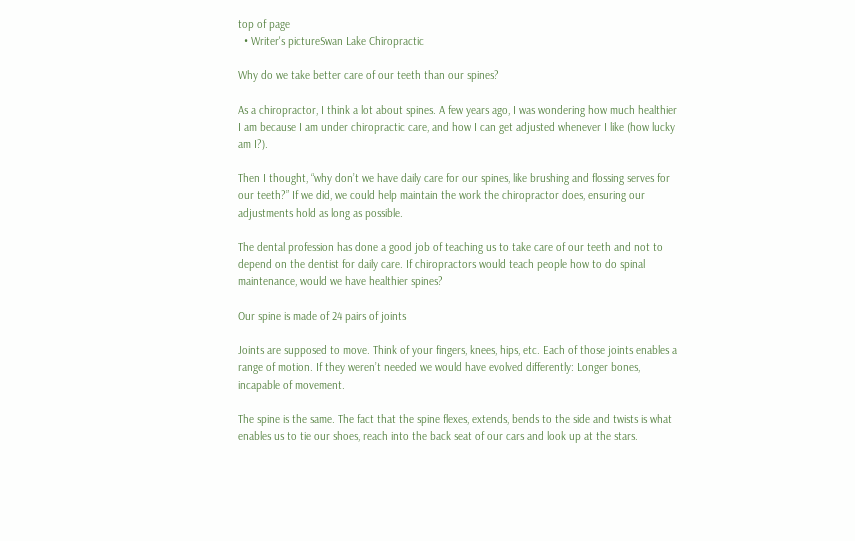top of page
  • Writer's pictureSwan Lake Chiropractic

Why do we take better care of our teeth than our spines?

As a chiropractor, I think a lot about spines. A few years ago, I was wondering how much healthier I am because I am under chiropractic care, and how I can get adjusted whenever I like (how lucky am I?).

Then I thought, “why don’t we have daily care for our spines, like brushing and flossing serves for our teeth?” If we did, we could help maintain the work the chiropractor does, ensuring our adjustments hold as long as possible.

The dental profession has done a good job of teaching us to take care of our teeth and not to depend on the dentist for daily care. If chiropractors would teach people how to do spinal maintenance, would we have healthier spines?

Our spine is made of 24 pairs of joints

Joints are supposed to move. Think of your fingers, knees, hips, etc. Each of those joints enables a range of motion. If they weren’t needed we would have evolved differently: Longer bones, incapable of movement.

The spine is the same. The fact that the spine flexes, extends, bends to the side and twists is what enables us to tie our shoes, reach into the back seat of our cars and look up at the stars.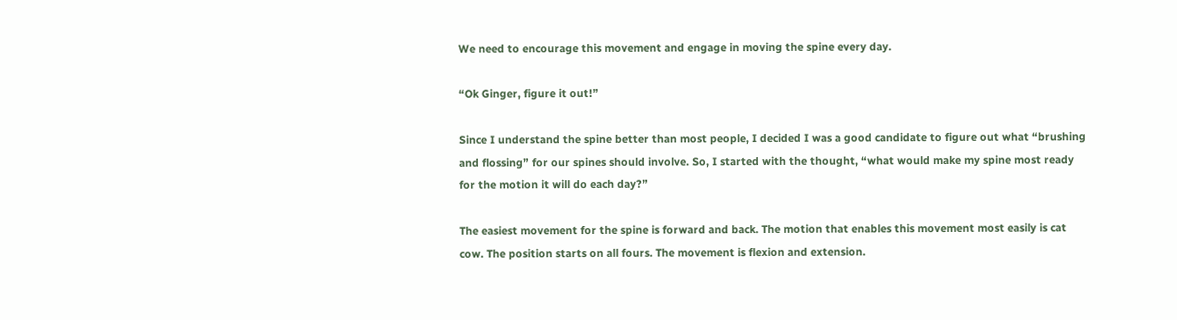We need to encourage this movement and engage in moving the spine every day.

“Ok Ginger, figure it out!”

Since I understand the spine better than most people, I decided I was a good candidate to figure out what “brushing and flossing” for our spines should involve. So, I started with the thought, “what would make my spine most ready for the motion it will do each day?”

The easiest movement for the spine is forward and back. The motion that enables this movement most easily is cat cow. The position starts on all fours. The movement is flexion and extension.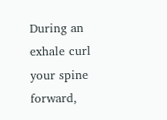During an exhale curl your spine forward,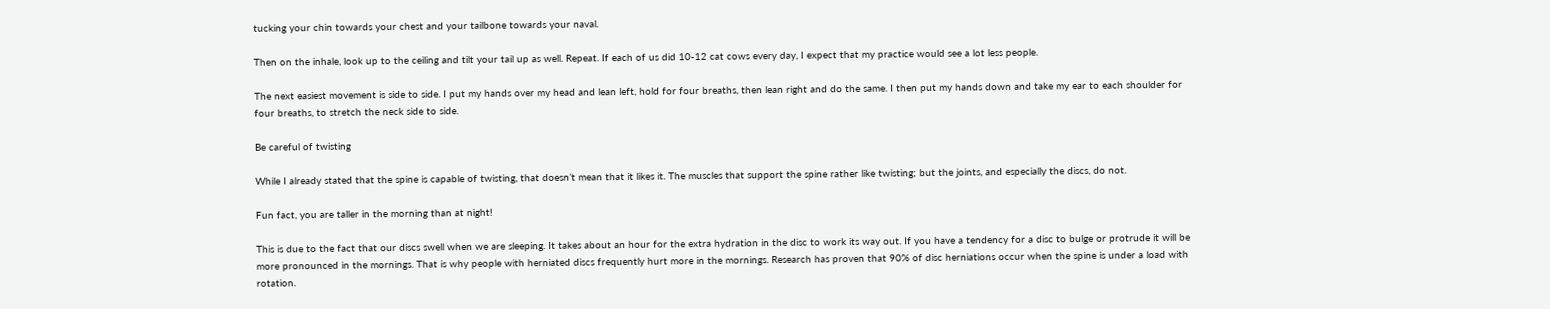tucking your chin towards your chest and your tailbone towards your naval.

Then on the inhale, look up to the ceiling and tilt your tail up as well. Repeat. If each of us did 10-12 cat cows every day, I expect that my practice would see a lot less people.

The next easiest movement is side to side. I put my hands over my head and lean left, hold for four breaths, then lean right and do the same. I then put my hands down and take my ear to each shoulder for four breaths, to stretch the neck side to side.

Be careful of twisting

While I already stated that the spine is capable of twisting, that doesn’t mean that it likes it. The muscles that support the spine rather like twisting; but the joints, and especially the discs, do not.

Fun fact, you are taller in the morning than at night!

This is due to the fact that our discs swell when we are sleeping. It takes about an hour for the extra hydration in the disc to work its way out. If you have a tendency for a disc to bulge or protrude it will be more pronounced in the mornings. That is why people with herniated discs frequently hurt more in the mornings. Research has proven that 90% of disc herniations occur when the spine is under a load with rotation.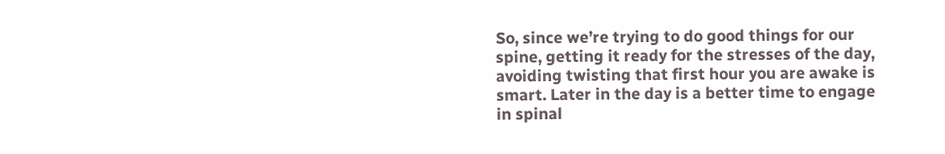So, since we’re trying to do good things for our spine, getting it ready for the stresses of the day, avoiding twisting that first hour you are awake is smart. Later in the day is a better time to engage in spinal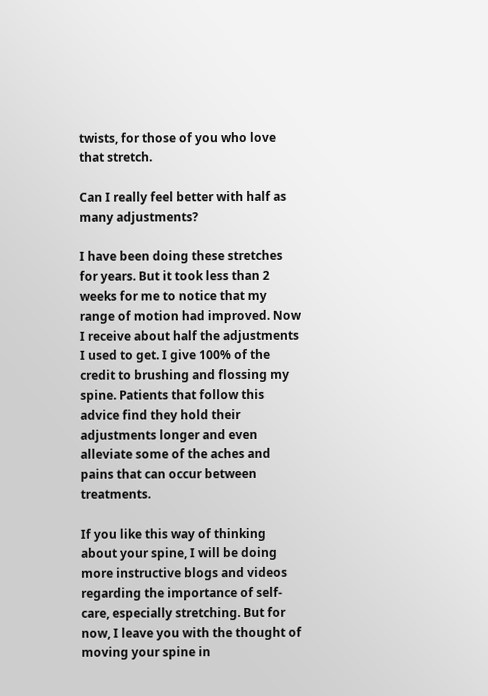twists, for those of you who love that stretch.

Can I really feel better with half as many adjustments?

I have been doing these stretches for years. But it took less than 2 weeks for me to notice that my range of motion had improved. Now I receive about half the adjustments I used to get. I give 100% of the credit to brushing and flossing my spine. Patients that follow this advice find they hold their adjustments longer and even alleviate some of the aches and pains that can occur between treatments.

If you like this way of thinking about your spine, I will be doing more instructive blogs and videos regarding the importance of self-care, especially stretching. But for now, I leave you with the thought of moving your spine in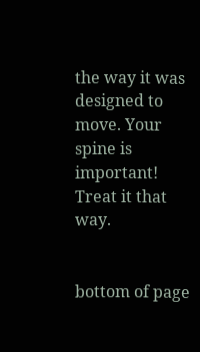the way it was designed to move. Your spine is important! Treat it that way.


bottom of page